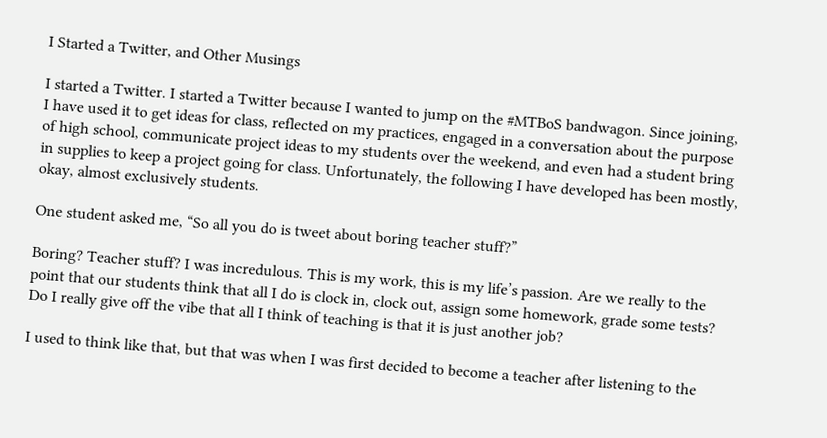I Started a Twitter, and Other Musings

I started a Twitter. I started a Twitter because I wanted to jump on the #MTBoS bandwagon. Since joining, I have used it to get ideas for class, reflected on my practices, engaged in a conversation about the purpose of high school, communicate project ideas to my students over the weekend, and even had a student bring in supplies to keep a project going for class. Unfortunately, the following I have developed has been mostly, okay, almost exclusively students.

One student asked me, “So all you do is tweet about boring teacher stuff?”

Boring? Teacher stuff? I was incredulous. This is my work, this is my life’s passion. Are we really to the point that our students think that all I do is clock in, clock out, assign some homework, grade some tests? Do I really give off the vibe that all I think of teaching is that it is just another job?

I used to think like that, but that was when I was first decided to become a teacher after listening to the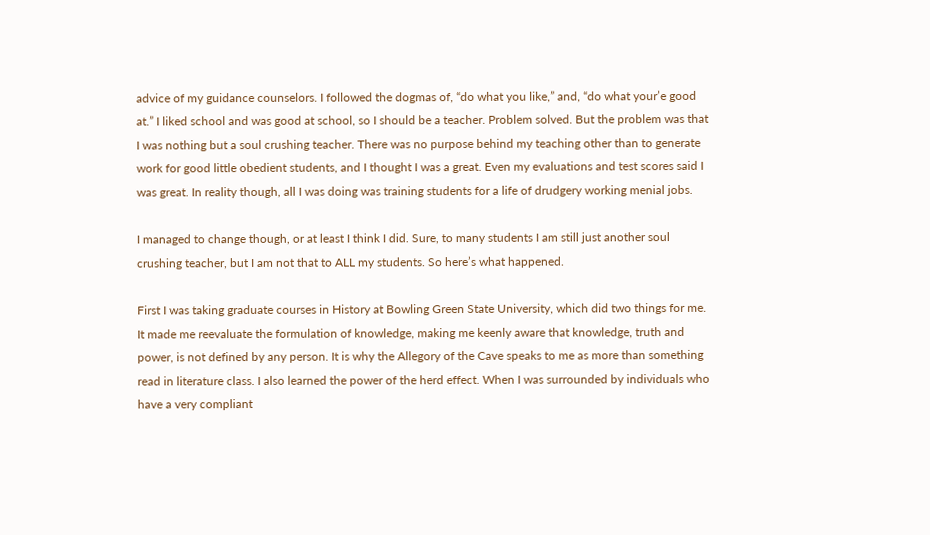advice of my guidance counselors. I followed the dogmas of, “do what you like,” and, “do what your’e good at.” I liked school and was good at school, so I should be a teacher. Problem solved. But the problem was that I was nothing but a soul crushing teacher. There was no purpose behind my teaching other than to generate work for good little obedient students, and I thought I was a great. Even my evaluations and test scores said I was great. In reality though, all I was doing was training students for a life of drudgery working menial jobs.

I managed to change though, or at least I think I did. Sure, to many students I am still just another soul crushing teacher, but I am not that to ALL my students. So here’s what happened.

First I was taking graduate courses in History at Bowling Green State University, which did two things for me. It made me reevaluate the formulation of knowledge, making me keenly aware that knowledge, truth and power, is not defined by any person. It is why the Allegory of the Cave speaks to me as more than something read in literature class. I also learned the power of the herd effect. When I was surrounded by individuals who have a very compliant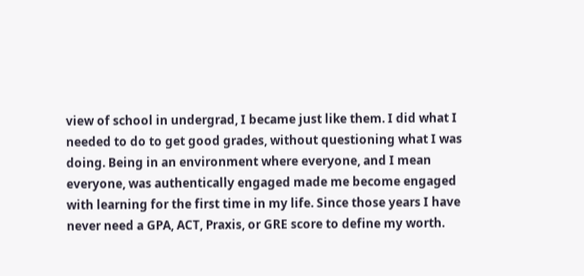view of school in undergrad, I became just like them. I did what I needed to do to get good grades, without questioning what I was doing. Being in an environment where everyone, and I mean everyone, was authentically engaged made me become engaged with learning for the first time in my life. Since those years I have never need a GPA, ACT, Praxis, or GRE score to define my worth.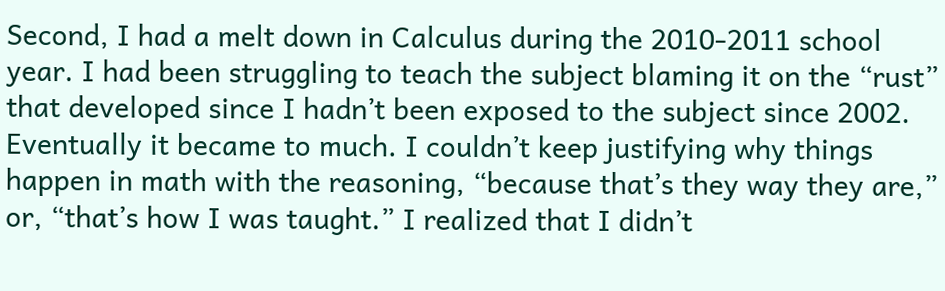Second, I had a melt down in Calculus during the 2010-2011 school year. I had been struggling to teach the subject blaming it on the “rust” that developed since I hadn’t been exposed to the subject since 2002. Eventually it became to much. I couldn’t keep justifying why things happen in math with the reasoning, “because that’s they way they are,” or, “that’s how I was taught.” I realized that I didn’t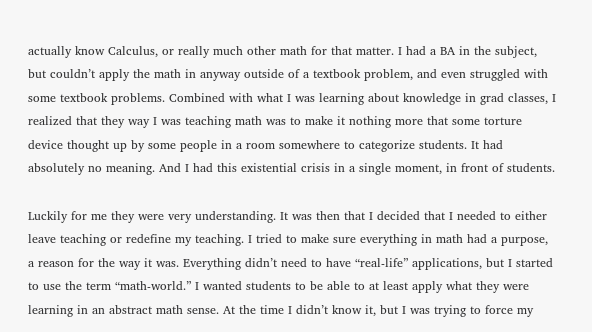actually know Calculus, or really much other math for that matter. I had a BA in the subject, but couldn’t apply the math in anyway outside of a textbook problem, and even struggled with some textbook problems. Combined with what I was learning about knowledge in grad classes, I realized that they way I was teaching math was to make it nothing more that some torture device thought up by some people in a room somewhere to categorize students. It had absolutely no meaning. And I had this existential crisis in a single moment, in front of students.

Luckily for me they were very understanding. It was then that I decided that I needed to either leave teaching or redefine my teaching. I tried to make sure everything in math had a purpose, a reason for the way it was. Everything didn’t need to have “real-life” applications, but I started to use the term “math-world.” I wanted students to be able to at least apply what they were learning in an abstract math sense. At the time I didn’t know it, but I was trying to force my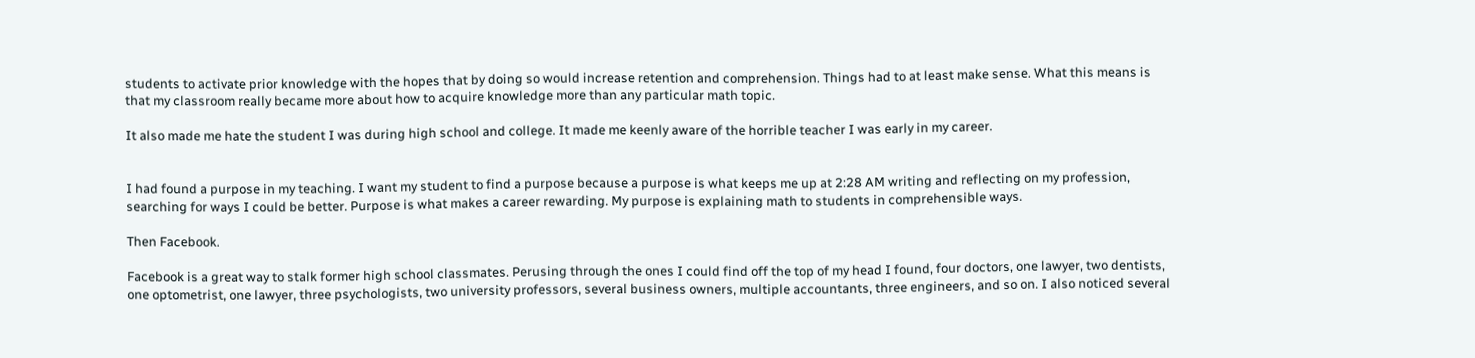students to activate prior knowledge with the hopes that by doing so would increase retention and comprehension. Things had to at least make sense. What this means is that my classroom really became more about how to acquire knowledge more than any particular math topic.

It also made me hate the student I was during high school and college. It made me keenly aware of the horrible teacher I was early in my career.


I had found a purpose in my teaching. I want my student to find a purpose because a purpose is what keeps me up at 2:28 AM writing and reflecting on my profession, searching for ways I could be better. Purpose is what makes a career rewarding. My purpose is explaining math to students in comprehensible ways.

Then Facebook.

Facebook is a great way to stalk former high school classmates. Perusing through the ones I could find off the top of my head I found, four doctors, one lawyer, two dentists, one optometrist, one lawyer, three psychologists, two university professors, several business owners, multiple accountants, three engineers, and so on. I also noticed several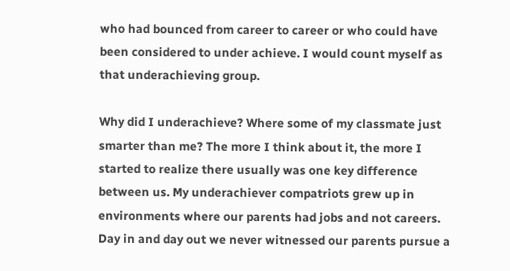who had bounced from career to career or who could have been considered to under achieve. I would count myself as that underachieving group.

Why did I underachieve? Where some of my classmate just smarter than me? The more I think about it, the more I started to realize there usually was one key difference between us. My underachiever compatriots grew up in environments where our parents had jobs and not careers. Day in and day out we never witnessed our parents pursue a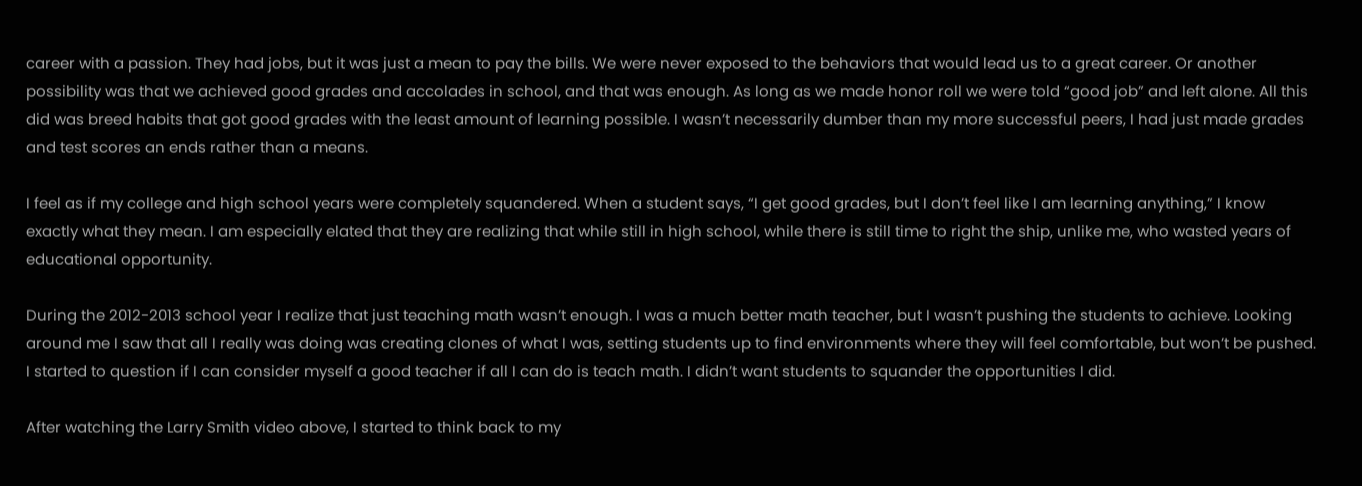career with a passion. They had jobs, but it was just a mean to pay the bills. We were never exposed to the behaviors that would lead us to a great career. Or another possibility was that we achieved good grades and accolades in school, and that was enough. As long as we made honor roll we were told “good job” and left alone. All this did was breed habits that got good grades with the least amount of learning possible. I wasn’t necessarily dumber than my more successful peers, I had just made grades and test scores an ends rather than a means.

I feel as if my college and high school years were completely squandered. When a student says, “I get good grades, but I don’t feel like I am learning anything,” I know exactly what they mean. I am especially elated that they are realizing that while still in high school, while there is still time to right the ship, unlike me, who wasted years of educational opportunity.

During the 2012-2013 school year I realize that just teaching math wasn’t enough. I was a much better math teacher, but I wasn’t pushing the students to achieve. Looking around me I saw that all I really was doing was creating clones of what I was, setting students up to find environments where they will feel comfortable, but won’t be pushed. I started to question if I can consider myself a good teacher if all I can do is teach math. I didn’t want students to squander the opportunities I did.

After watching the Larry Smith video above, I started to think back to my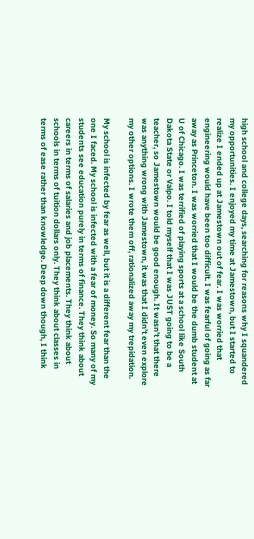high school and college days, searching for reasons why I squandered my opportunities. I enjoyed my time at Jamestown, but I started to realize I ended up at Jamestown out of fear. I was worried that engineering would have been too difficult. I was fearful of going as far away as Princeton. I was worried that I would be the dumb student at U of Chicago. I was terrified of playing sports at a school like South Dakota State or Valpo. I told myself that I was JUST going to be a teacher, so Jamestown would be good enough. It wasn’t that there was anything wrong with Jamestown, it was that I didn’t even explore my other options. I wrote them off, rationalized away my trepidation.

My school is infected by fear as well, but it is a different fear than the one I faced. My school is infected with a fear of money. So many of my students see education purely in terms of finance. They think about careers in terms of salaries and job placements. They think about schools in terms of tuition dollars only. They think about classes in terms of ease rather than knowledge. Deep down though, I think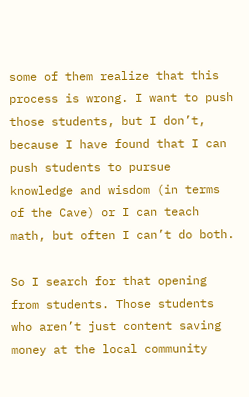some of them realize that this process is wrong. I want to push those students, but I don’t, because I have found that I can push students to pursue knowledge and wisdom (in terms of the Cave) or I can teach math, but often I can’t do both.

So I search for that opening from students. Those students who aren’t just content saving money at the local community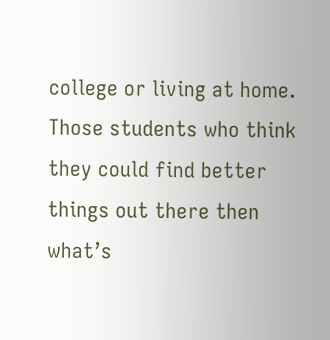college or living at home. Those students who think they could find better things out there then what’s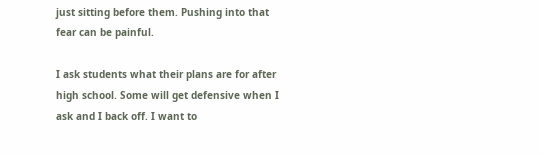just sitting before them. Pushing into that fear can be painful.

I ask students what their plans are for after high school. Some will get defensive when I ask and I back off. I want to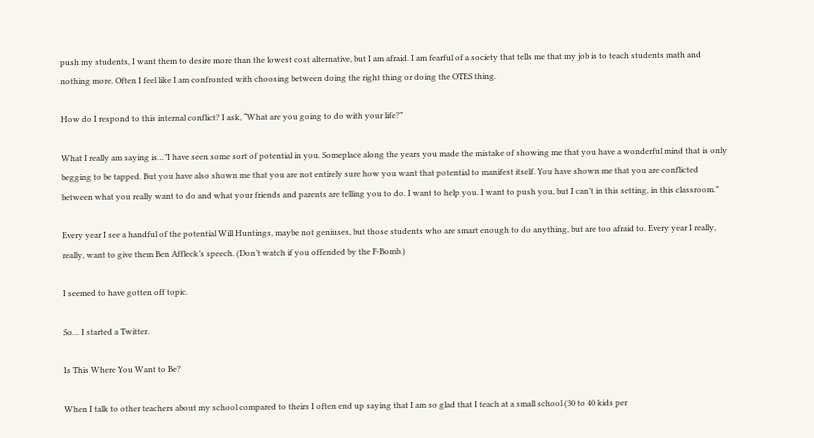push my students, I want them to desire more than the lowest cost alternative, but I am afraid. I am fearful of a society that tells me that my job is to teach students math and nothing more. Often I feel like I am confronted with choosing between doing the right thing or doing the OTES thing.

How do I respond to this internal conflict? I ask, “What are you going to do with your life?”

What I really am saying is…”I have seen some sort of potential in you. Someplace along the years you made the mistake of showing me that you have a wonderful mind that is only begging to be tapped. But you have also shown me that you are not entirely sure how you want that potential to manifest itself. You have shown me that you are conflicted between what you really want to do and what your friends and parents are telling you to do. I want to help you. I want to push you, but I can’t in this setting, in this classroom.”

Every year I see a handful of the potential Will Huntings, maybe not geniuses, but those students who are smart enough to do anything, but are too afraid to. Every year I really, really, want to give them Ben Affleck’s speech. (Don’t watch if you offended by the F-Bomb.)

I seemed to have gotten off topic.

So… I started a Twitter.

Is This Where You Want to Be?

When I talk to other teachers about my school compared to theirs I often end up saying that I am so glad that I teach at a small school (30 to 40 kids per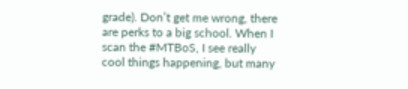grade). Don’t get me wrong, there are perks to a big school. When I scan the #MTBoS, I see really cool things happening, but many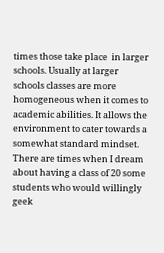times those take place  in larger schools. Usually at larger schools classes are more homogeneous when it comes to academic abilities. It allows the environment to cater towards a somewhat standard mindset. There are times when I dream about having a class of 20 some students who would willingly geek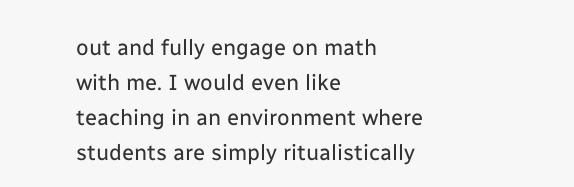out and fully engage on math with me. I would even like teaching in an environment where students are simply ritualistically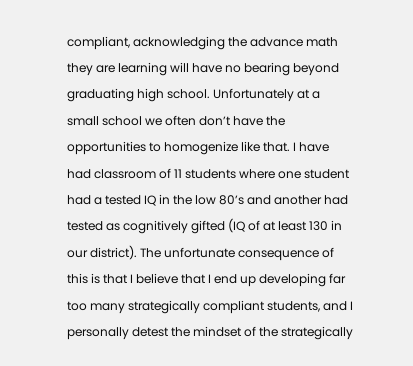compliant, acknowledging the advance math they are learning will have no bearing beyond graduating high school. Unfortunately at a small school we often don’t have the opportunities to homogenize like that. I have had classroom of 11 students where one student had a tested IQ in the low 80’s and another had tested as cognitively gifted (IQ of at least 130 in our district). The unfortunate consequence of this is that I believe that I end up developing far too many strategically compliant students, and I personally detest the mindset of the strategically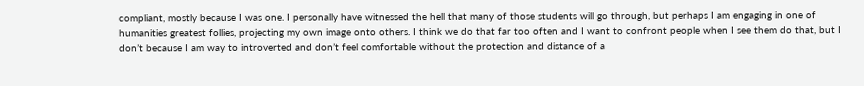compliant, mostly because I was one. I personally have witnessed the hell that many of those students will go through, but perhaps I am engaging in one of humanities greatest follies, projecting my own image onto others. I think we do that far too often and I want to confront people when I see them do that, but I don’t because I am way to introverted and don’t feel comfortable without the protection and distance of a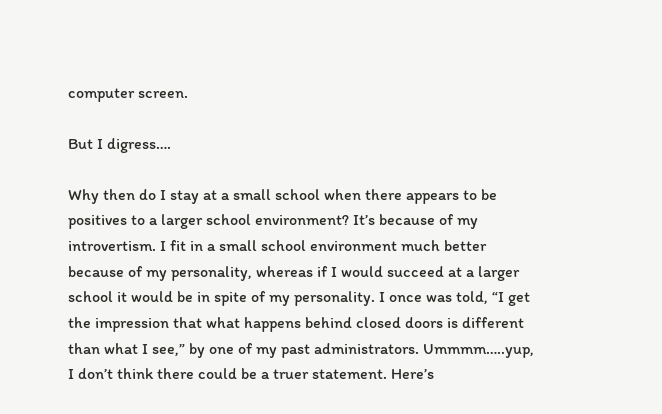computer screen.

But I digress….

Why then do I stay at a small school when there appears to be positives to a larger school environment? It’s because of my introvertism. I fit in a small school environment much better because of my personality, whereas if I would succeed at a larger school it would be in spite of my personality. I once was told, “I get the impression that what happens behind closed doors is different than what I see,” by one of my past administrators. Ummmm…..yup, I don’t think there could be a truer statement. Here’s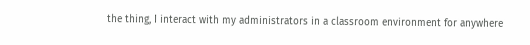the thing, I interact with my administrators in a classroom environment for anywhere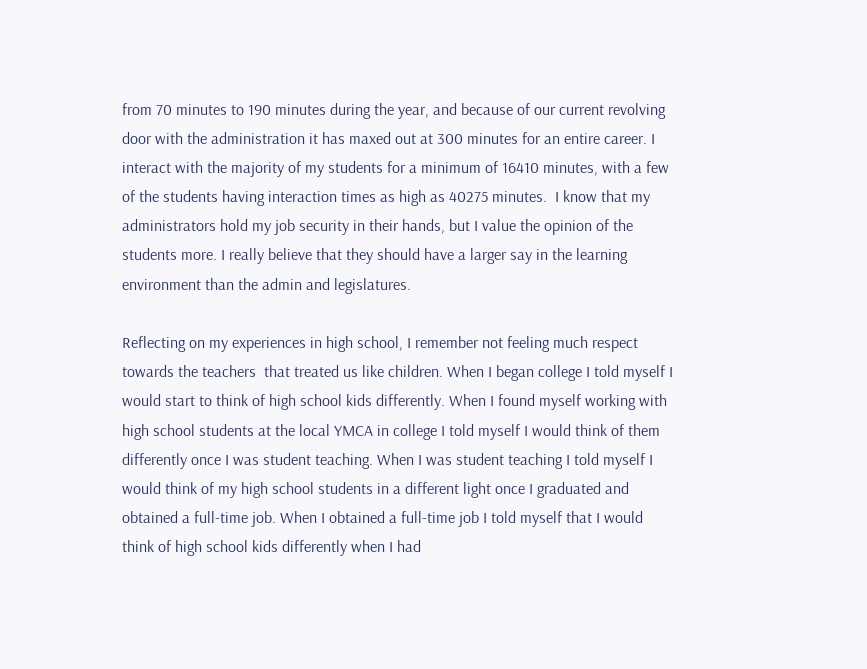from 70 minutes to 190 minutes during the year, and because of our current revolving door with the administration it has maxed out at 300 minutes for an entire career. I interact with the majority of my students for a minimum of 16410 minutes, with a few of the students having interaction times as high as 40275 minutes.  I know that my administrators hold my job security in their hands, but I value the opinion of the students more. I really believe that they should have a larger say in the learning environment than the admin and legislatures.

Reflecting on my experiences in high school, I remember not feeling much respect towards the teachers  that treated us like children. When I began college I told myself I would start to think of high school kids differently. When I found myself working with high school students at the local YMCA in college I told myself I would think of them differently once I was student teaching. When I was student teaching I told myself I would think of my high school students in a different light once I graduated and obtained a full-time job. When I obtained a full-time job I told myself that I would think of high school kids differently when I had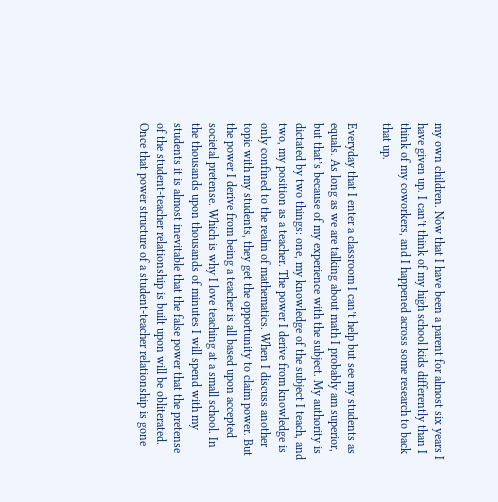my own children. Now that I have been a parent for almost six years I have given up. I can’t think of my high school kids differently than I think of my coworkers, and I happened across some research to back that up.

Everyday that I enter a classroom I can’t help but see my students as equals. As long as we are talking about math I probably am superior, but that’s because of my experience with the subject. My authority is dictated by two things: one, my knowledge of the subject I teach, and two, my position as a teacher. The power I derive from knowledge is only confined to the realm of mathematics. When I discuss another topic with my students, they get the opportunity to claim power. But the power I derive from being a teacher is all based upon accepted societal pretense. Which is why I love teaching at a small school. In the thousands upon thousands of minutes I will spend with my students it is almost inevitable that the false power that the pretense of the student-teacher relationship is built upon will be obliterated. Once that power structure of a student-teacher relationship is gone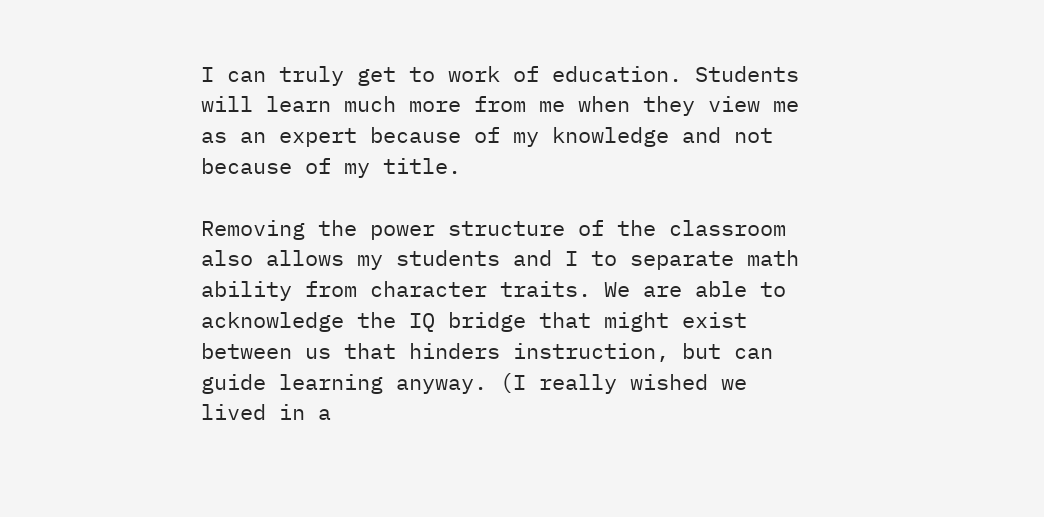I can truly get to work of education. Students will learn much more from me when they view me as an expert because of my knowledge and not because of my title.

Removing the power structure of the classroom also allows my students and I to separate math ability from character traits. We are able to acknowledge the IQ bridge that might exist between us that hinders instruction, but can guide learning anyway. (I really wished we lived in a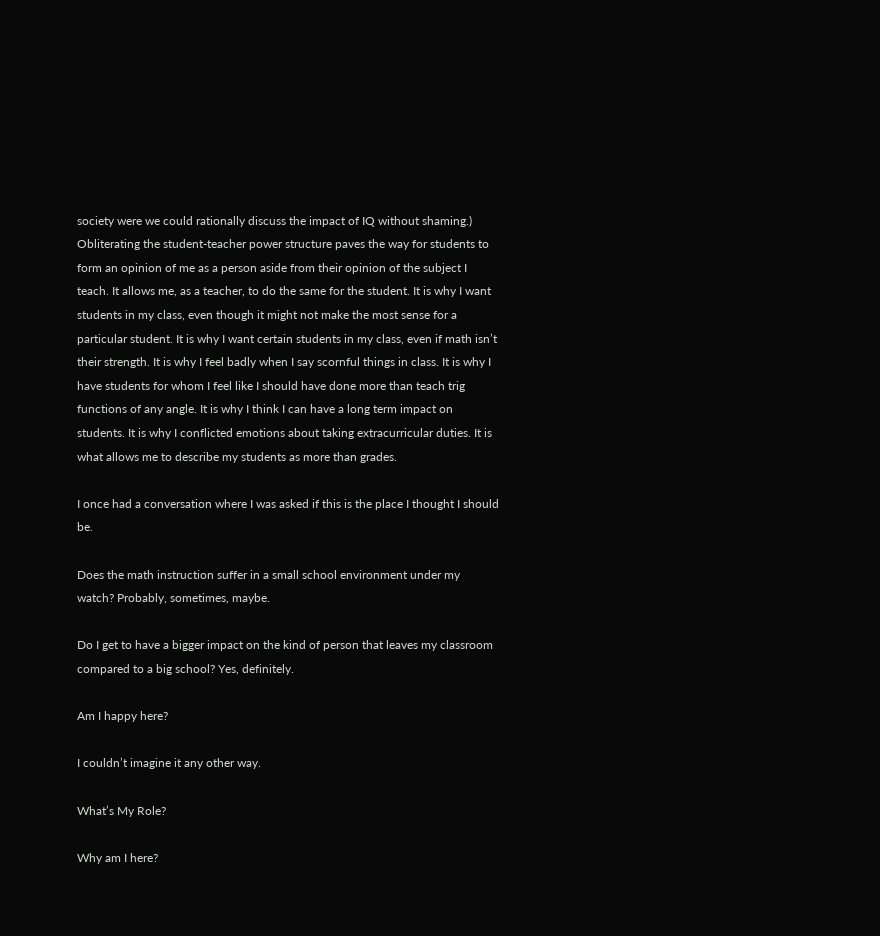society were we could rationally discuss the impact of IQ without shaming.) Obliterating the student-teacher power structure paves the way for students to form an opinion of me as a person aside from their opinion of the subject I teach. It allows me, as a teacher, to do the same for the student. It is why I want students in my class, even though it might not make the most sense for a particular student. It is why I want certain students in my class, even if math isn’t their strength. It is why I feel badly when I say scornful things in class. It is why I have students for whom I feel like I should have done more than teach trig functions of any angle. It is why I think I can have a long term impact on students. It is why I conflicted emotions about taking extracurricular duties. It is what allows me to describe my students as more than grades.

I once had a conversation where I was asked if this is the place I thought I should be.

Does the math instruction suffer in a small school environment under my watch? Probably, sometimes, maybe.

Do I get to have a bigger impact on the kind of person that leaves my classroom compared to a big school? Yes, definitely.

Am I happy here?

I couldn’t imagine it any other way.

What’s My Role?

Why am I here?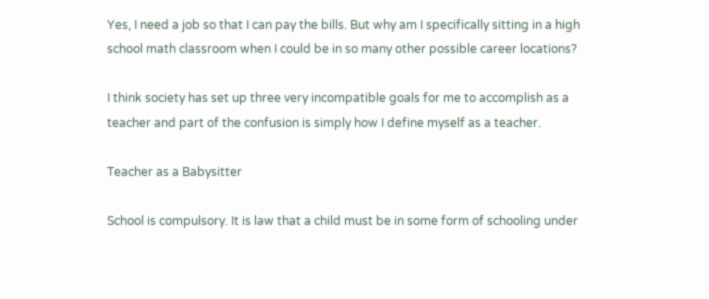Yes, I need a job so that I can pay the bills. But why am I specifically sitting in a high school math classroom when I could be in so many other possible career locations?

I think society has set up three very incompatible goals for me to accomplish as a teacher and part of the confusion is simply how I define myself as a teacher.

Teacher as a Babysitter

School is compulsory. It is law that a child must be in some form of schooling under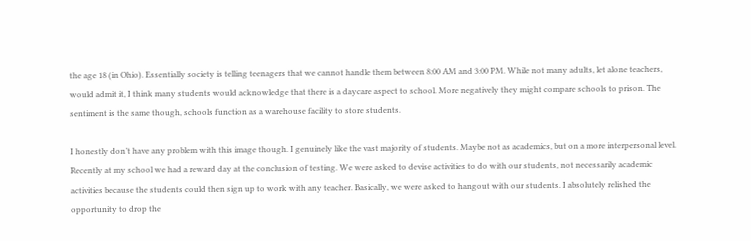the age 18 (in Ohio). Essentially society is telling teenagers that we cannot handle them between 8:00 AM and 3:00 PM. While not many adults, let alone teachers, would admit it, I think many students would acknowledge that there is a daycare aspect to school. More negatively they might compare schools to prison. The sentiment is the same though, schools function as a warehouse facility to store students.

I honestly don’t have any problem with this image though. I genuinely like the vast majority of students. Maybe not as academics, but on a more interpersonal level. Recently at my school we had a reward day at the conclusion of testing. We were asked to devise activities to do with our students, not necessarily academic activities because the students could then sign up to work with any teacher. Basically, we were asked to hangout with our students. I absolutely relished the opportunity to drop the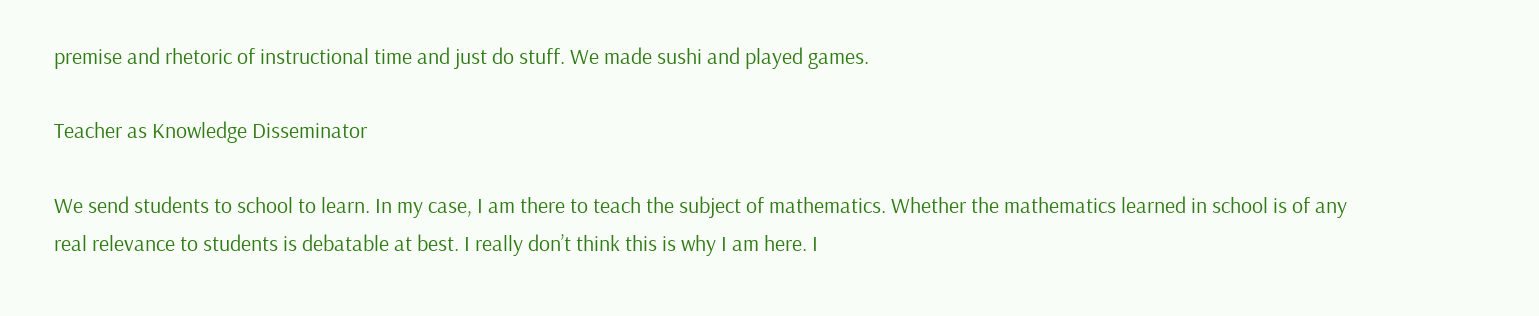premise and rhetoric of instructional time and just do stuff. We made sushi and played games.

Teacher as Knowledge Disseminator

We send students to school to learn. In my case, I am there to teach the subject of mathematics. Whether the mathematics learned in school is of any real relevance to students is debatable at best. I really don’t think this is why I am here. I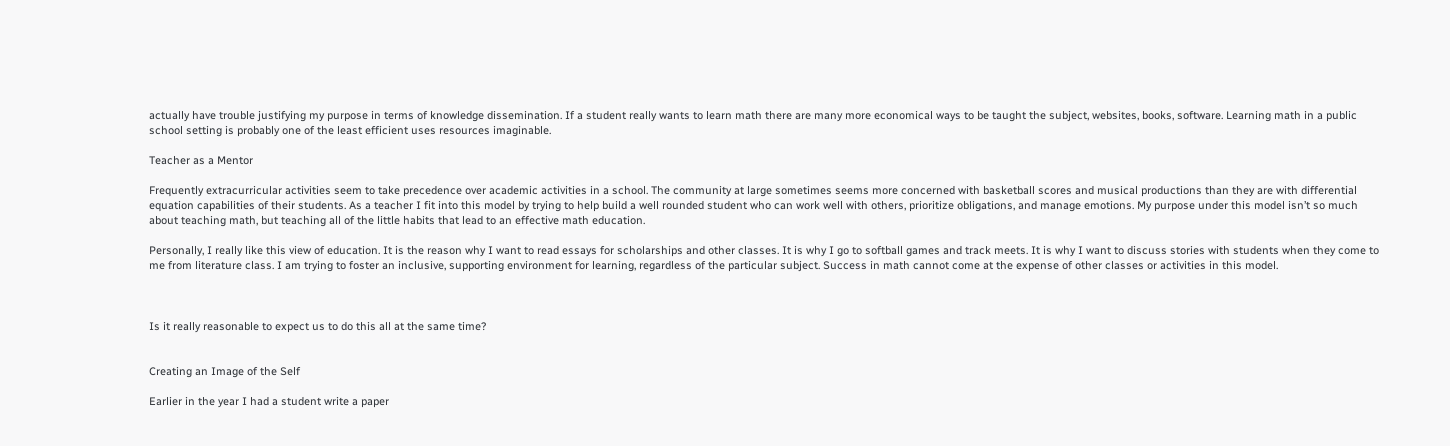actually have trouble justifying my purpose in terms of knowledge dissemination. If a student really wants to learn math there are many more economical ways to be taught the subject, websites, books, software. Learning math in a public school setting is probably one of the least efficient uses resources imaginable.

Teacher as a Mentor

Frequently extracurricular activities seem to take precedence over academic activities in a school. The community at large sometimes seems more concerned with basketball scores and musical productions than they are with differential equation capabilities of their students. As a teacher I fit into this model by trying to help build a well rounded student who can work well with others, prioritize obligations, and manage emotions. My purpose under this model isn’t so much about teaching math, but teaching all of the little habits that lead to an effective math education.

Personally, I really like this view of education. It is the reason why I want to read essays for scholarships and other classes. It is why I go to softball games and track meets. It is why I want to discuss stories with students when they come to me from literature class. I am trying to foster an inclusive, supporting environment for learning, regardless of the particular subject. Success in math cannot come at the expense of other classes or activities in this model.



Is it really reasonable to expect us to do this all at the same time?


Creating an Image of the Self

Earlier in the year I had a student write a paper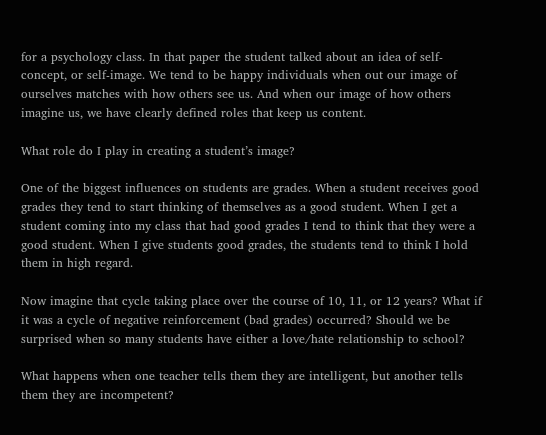for a psychology class. In that paper the student talked about an idea of self-concept, or self-image. We tend to be happy individuals when out our image of ourselves matches with how others see us. And when our image of how others imagine us, we have clearly defined roles that keep us content.

What role do I play in creating a student’s image?

One of the biggest influences on students are grades. When a student receives good grades they tend to start thinking of themselves as a good student. When I get a student coming into my class that had good grades I tend to think that they were a good student. When I give students good grades, the students tend to think I hold them in high regard.

Now imagine that cycle taking place over the course of 10, 11, or 12 years? What if it was a cycle of negative reinforcement (bad grades) occurred? Should we be surprised when so many students have either a love/hate relationship to school?

What happens when one teacher tells them they are intelligent, but another tells them they are incompetent?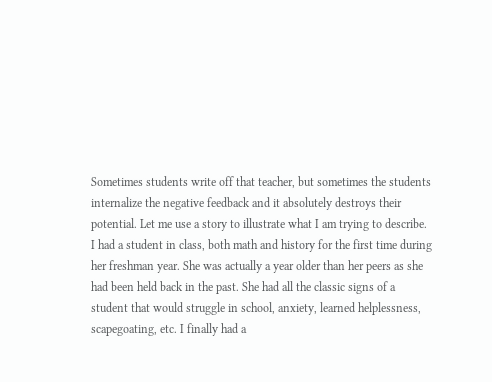Sometimes students write off that teacher, but sometimes the students internalize the negative feedback and it absolutely destroys their potential. Let me use a story to illustrate what I am trying to describe. I had a student in class, both math and history for the first time during her freshman year. She was actually a year older than her peers as she had been held back in the past. She had all the classic signs of a student that would struggle in school, anxiety, learned helplessness, scapegoating, etc. I finally had a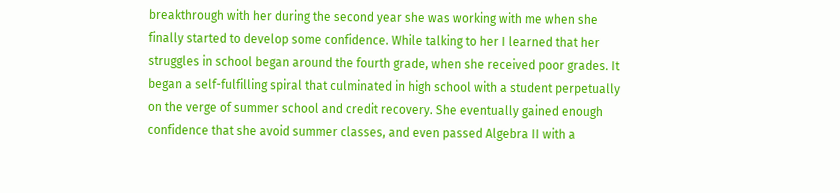breakthrough with her during the second year she was working with me when she finally started to develop some confidence. While talking to her I learned that her struggles in school began around the fourth grade, when she received poor grades. It began a self-fulfilling spiral that culminated in high school with a student perpetually on the verge of summer school and credit recovery. She eventually gained enough confidence that she avoid summer classes, and even passed Algebra II with a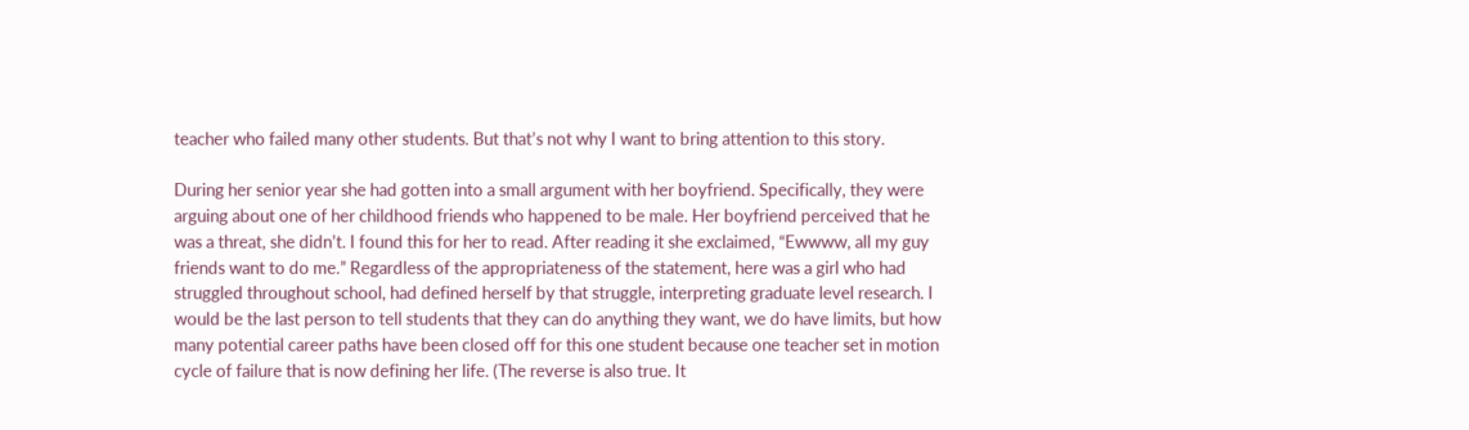teacher who failed many other students. But that’s not why I want to bring attention to this story.

During her senior year she had gotten into a small argument with her boyfriend. Specifically, they were arguing about one of her childhood friends who happened to be male. Her boyfriend perceived that he was a threat, she didn’t. I found this for her to read. After reading it she exclaimed, “Ewwww, all my guy friends want to do me.” Regardless of the appropriateness of the statement, here was a girl who had struggled throughout school, had defined herself by that struggle, interpreting graduate level research. I would be the last person to tell students that they can do anything they want, we do have limits, but how many potential career paths have been closed off for this one student because one teacher set in motion cycle of failure that is now defining her life. (The reverse is also true. It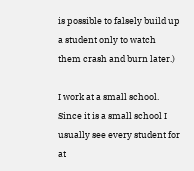is possible to falsely build up a student only to watch them crash and burn later.)

I work at a small school. Since it is a small school I usually see every student for at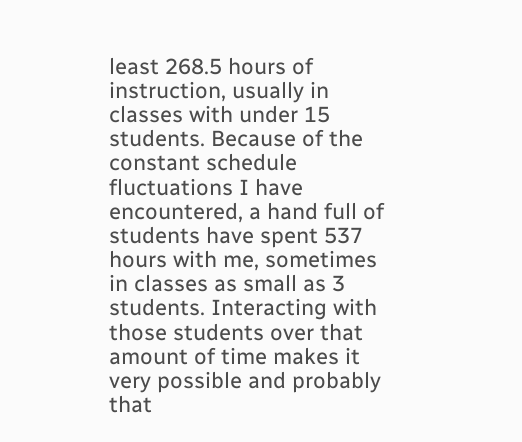least 268.5 hours of instruction, usually in classes with under 15 students. Because of the constant schedule fluctuations I have encountered, a hand full of students have spent 537 hours with me, sometimes in classes as small as 3 students. Interacting with those students over that amount of time makes it very possible and probably that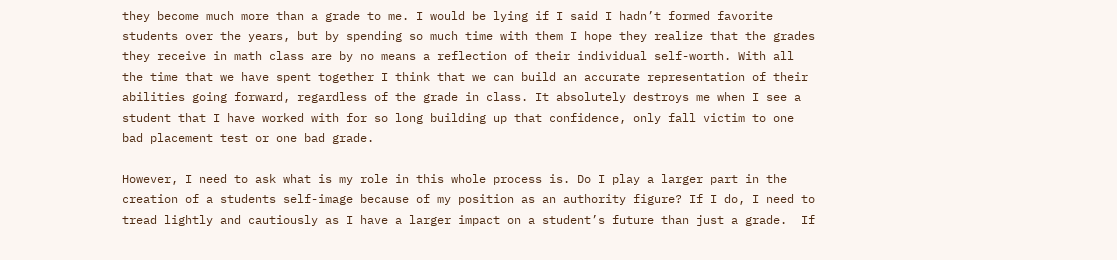they become much more than a grade to me. I would be lying if I said I hadn’t formed favorite students over the years, but by spending so much time with them I hope they realize that the grades they receive in math class are by no means a reflection of their individual self-worth. With all the time that we have spent together I think that we can build an accurate representation of their abilities going forward, regardless of the grade in class. It absolutely destroys me when I see a student that I have worked with for so long building up that confidence, only fall victim to one bad placement test or one bad grade.

However, I need to ask what is my role in this whole process is. Do I play a larger part in the creation of a students self-image because of my position as an authority figure? If I do, I need to tread lightly and cautiously as I have a larger impact on a student’s future than just a grade.  If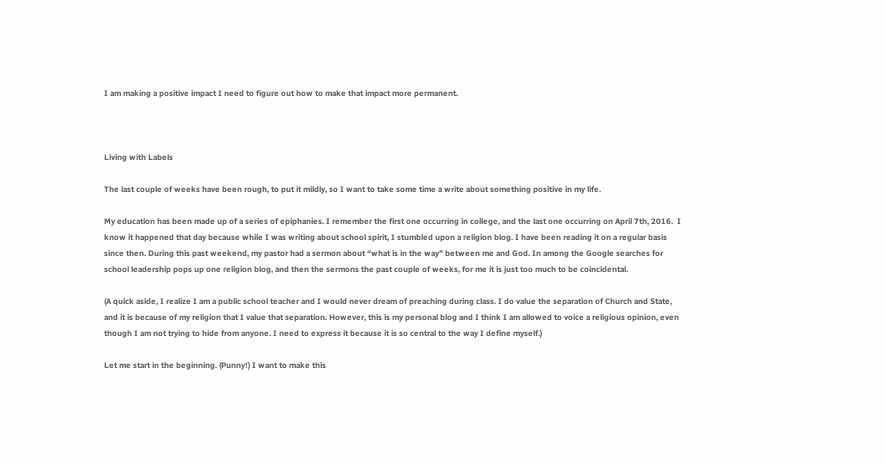I am making a positive impact I need to figure out how to make that impact more permanent.



Living with Labels

The last couple of weeks have been rough, to put it mildly, so I want to take some time a write about something positive in my life.

My education has been made up of a series of epiphanies. I remember the first one occurring in college, and the last one occurring on April 7th, 2016.  I know it happened that day because while I was writing about school spirit, I stumbled upon a religion blog. I have been reading it on a regular basis since then. During this past weekend, my pastor had a sermon about “what is in the way” between me and God. In among the Google searches for school leadership pops up one religion blog, and then the sermons the past couple of weeks, for me it is just too much to be coincidental.

(A quick aside, I realize I am a public school teacher and I would never dream of preaching during class. I do value the separation of Church and State, and it is because of my religion that I value that separation. However, this is my personal blog and I think I am allowed to voice a religious opinion, even though I am not trying to hide from anyone. I need to express it because it is so central to the way I define myself.)

Let me start in the beginning. (Punny!) I want to make this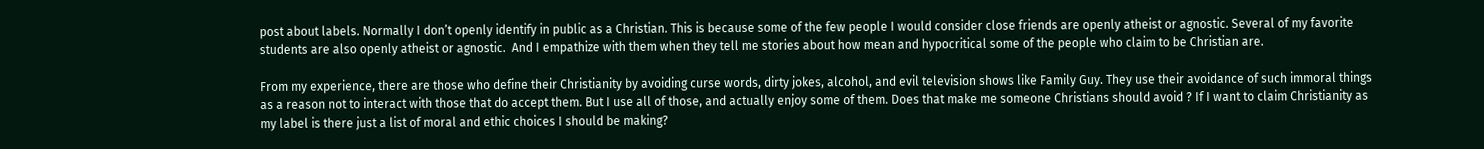post about labels. Normally I don’t openly identify in public as a Christian. This is because some of the few people I would consider close friends are openly atheist or agnostic. Several of my favorite students are also openly atheist or agnostic.  And I empathize with them when they tell me stories about how mean and hypocritical some of the people who claim to be Christian are.

From my experience, there are those who define their Christianity by avoiding curse words, dirty jokes, alcohol, and evil television shows like Family Guy. They use their avoidance of such immoral things as a reason not to interact with those that do accept them. But I use all of those, and actually enjoy some of them. Does that make me someone Christians should avoid ? If I want to claim Christianity as my label is there just a list of moral and ethic choices I should be making?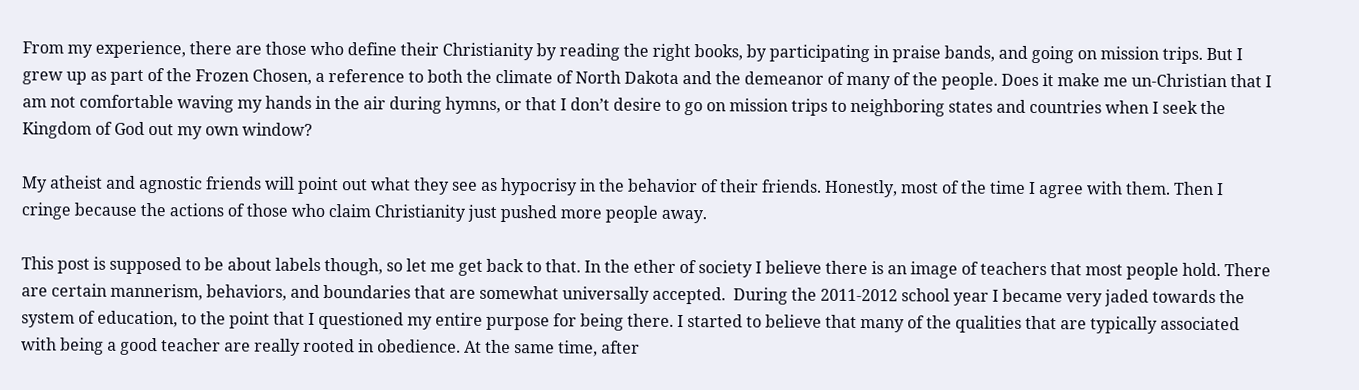From my experience, there are those who define their Christianity by reading the right books, by participating in praise bands, and going on mission trips. But I grew up as part of the Frozen Chosen, a reference to both the climate of North Dakota and the demeanor of many of the people. Does it make me un-Christian that I am not comfortable waving my hands in the air during hymns, or that I don’t desire to go on mission trips to neighboring states and countries when I seek the Kingdom of God out my own window?

My atheist and agnostic friends will point out what they see as hypocrisy in the behavior of their friends. Honestly, most of the time I agree with them. Then I cringe because the actions of those who claim Christianity just pushed more people away.

This post is supposed to be about labels though, so let me get back to that. In the ether of society I believe there is an image of teachers that most people hold. There are certain mannerism, behaviors, and boundaries that are somewhat universally accepted.  During the 2011-2012 school year I became very jaded towards the system of education, to the point that I questioned my entire purpose for being there. I started to believe that many of the qualities that are typically associated with being a good teacher are really rooted in obedience. At the same time, after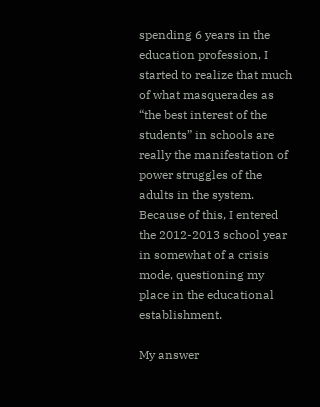spending 6 years in the education profession, I started to realize that much of what masquerades as “the best interest of the students” in schools are really the manifestation of power struggles of the adults in the system. Because of this, I entered the 2012-2013 school year in somewhat of a crisis mode, questioning my place in the educational establishment.

My answer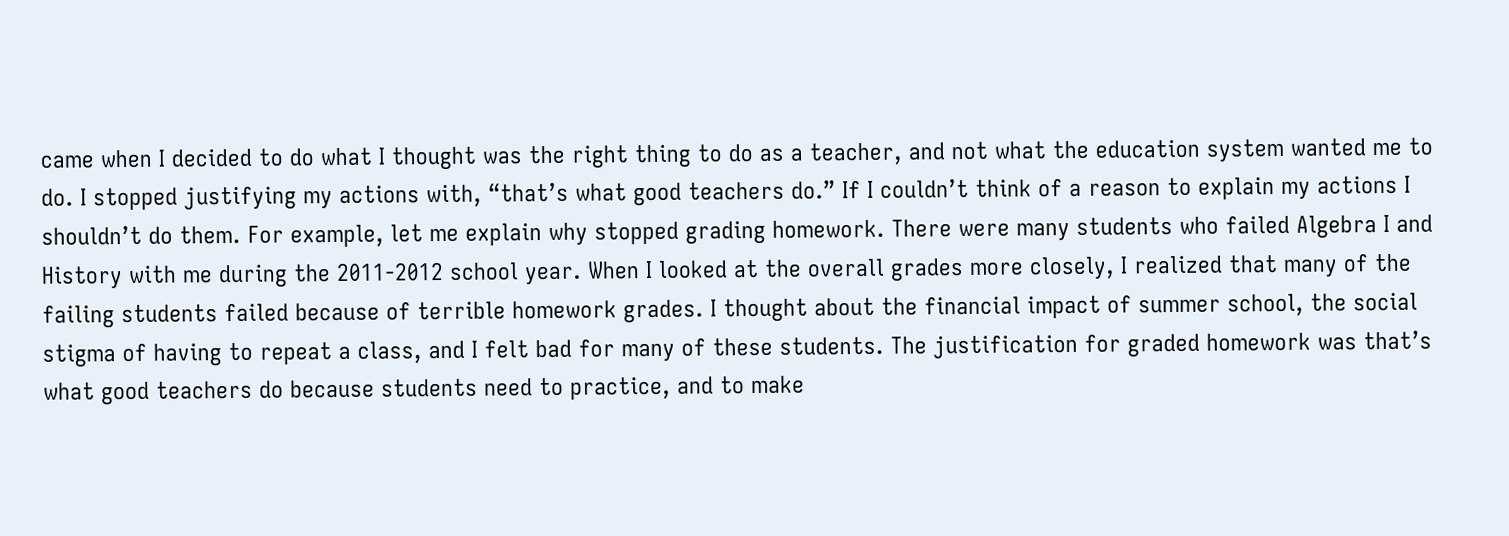came when I decided to do what I thought was the right thing to do as a teacher, and not what the education system wanted me to do. I stopped justifying my actions with, “that’s what good teachers do.” If I couldn’t think of a reason to explain my actions I shouldn’t do them. For example, let me explain why stopped grading homework. There were many students who failed Algebra I and History with me during the 2011-2012 school year. When I looked at the overall grades more closely, I realized that many of the failing students failed because of terrible homework grades. I thought about the financial impact of summer school, the social stigma of having to repeat a class, and I felt bad for many of these students. The justification for graded homework was that’s what good teachers do because students need to practice, and to make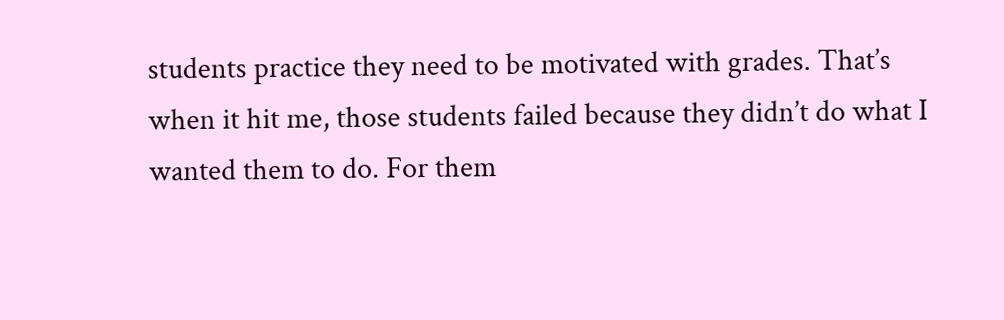students practice they need to be motivated with grades. That’s when it hit me, those students failed because they didn’t do what I wanted them to do. For them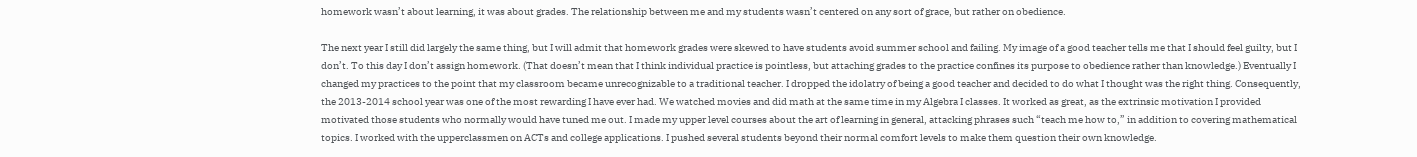homework wasn’t about learning, it was about grades. The relationship between me and my students wasn’t centered on any sort of grace, but rather on obedience.

The next year I still did largely the same thing, but I will admit that homework grades were skewed to have students avoid summer school and failing. My image of a good teacher tells me that I should feel guilty, but I don’t. To this day I don’t assign homework. (That doesn’t mean that I think individual practice is pointless, but attaching grades to the practice confines its purpose to obedience rather than knowledge.) Eventually I changed my practices to the point that my classroom became unrecognizable to a traditional teacher. I dropped the idolatry of being a good teacher and decided to do what I thought was the right thing. Consequently, the 2013-2014 school year was one of the most rewarding I have ever had. We watched movies and did math at the same time in my Algebra I classes. It worked as great, as the extrinsic motivation I provided motivated those students who normally would have tuned me out. I made my upper level courses about the art of learning in general, attacking phrases such “teach me how to,” in addition to covering mathematical topics. I worked with the upperclassmen on ACTs and college applications. I pushed several students beyond their normal comfort levels to make them question their own knowledge.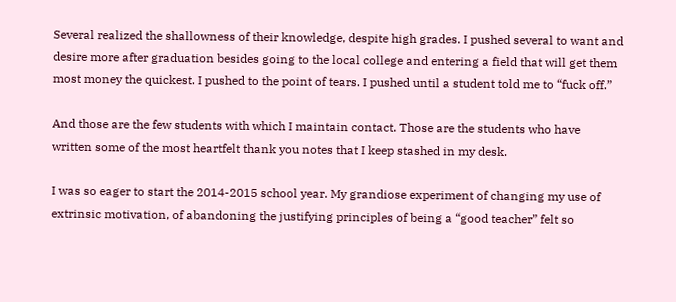Several realized the shallowness of their knowledge, despite high grades. I pushed several to want and desire more after graduation besides going to the local college and entering a field that will get them most money the quickest. I pushed to the point of tears. I pushed until a student told me to “fuck off.”

And those are the few students with which I maintain contact. Those are the students who have written some of the most heartfelt thank you notes that I keep stashed in my desk.

I was so eager to start the 2014-2015 school year. My grandiose experiment of changing my use of extrinsic motivation, of abandoning the justifying principles of being a “good teacher” felt so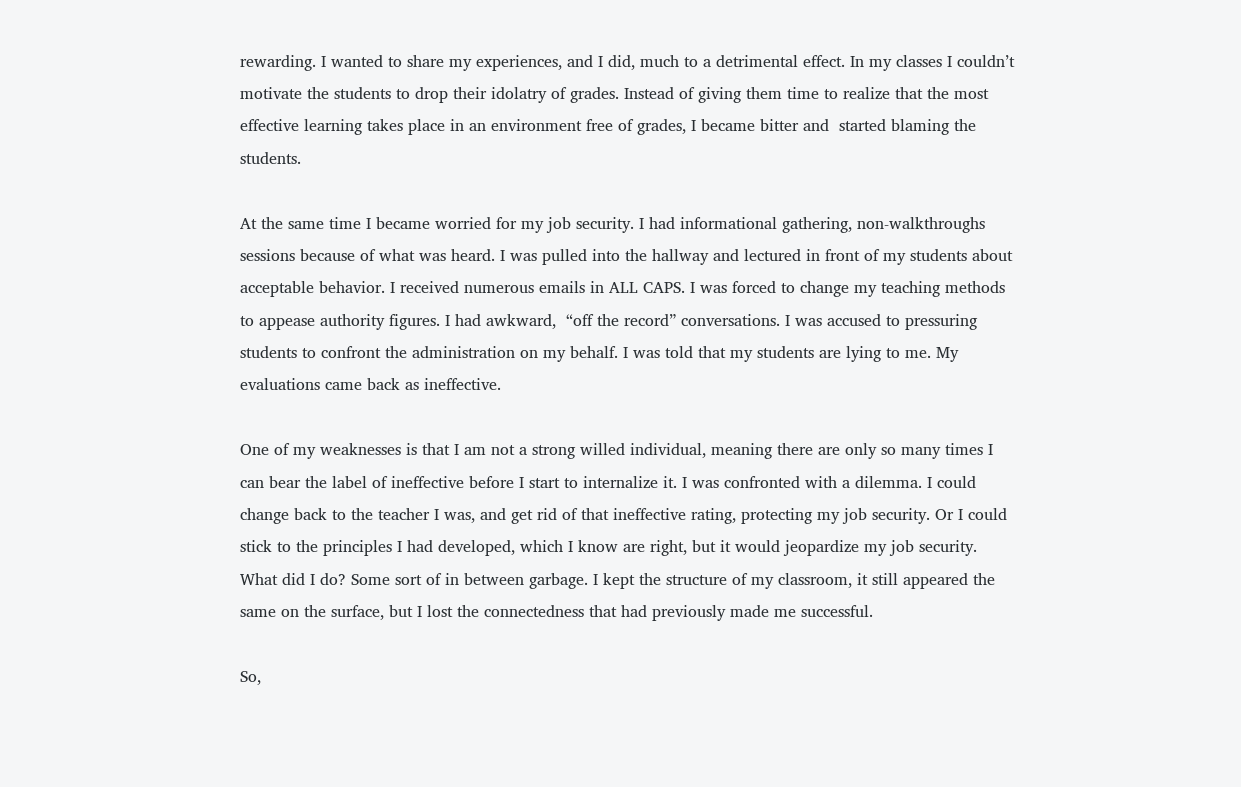rewarding. I wanted to share my experiences, and I did, much to a detrimental effect. In my classes I couldn’t motivate the students to drop their idolatry of grades. Instead of giving them time to realize that the most effective learning takes place in an environment free of grades, I became bitter and  started blaming the students.

At the same time I became worried for my job security. I had informational gathering, non-walkthroughs sessions because of what was heard. I was pulled into the hallway and lectured in front of my students about acceptable behavior. I received numerous emails in ALL CAPS. I was forced to change my teaching methods to appease authority figures. I had awkward,  “off the record” conversations. I was accused to pressuring students to confront the administration on my behalf. I was told that my students are lying to me. My evaluations came back as ineffective.

One of my weaknesses is that I am not a strong willed individual, meaning there are only so many times I can bear the label of ineffective before I start to internalize it. I was confronted with a dilemma. I could change back to the teacher I was, and get rid of that ineffective rating, protecting my job security. Or I could stick to the principles I had developed, which I know are right, but it would jeopardize my job security. What did I do? Some sort of in between garbage. I kept the structure of my classroom, it still appeared the same on the surface, but I lost the connectedness that had previously made me successful.

So,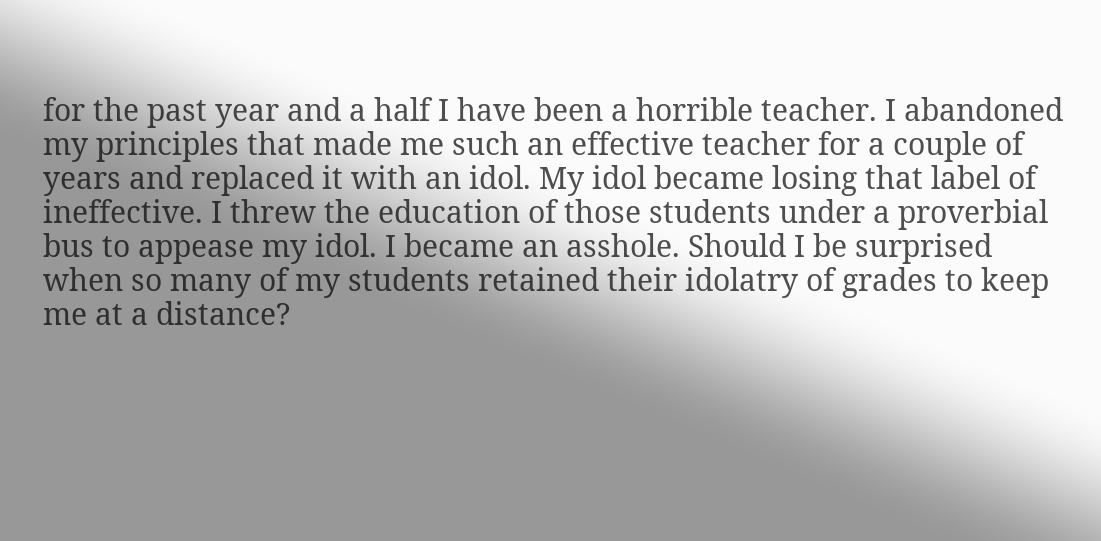for the past year and a half I have been a horrible teacher. I abandoned my principles that made me such an effective teacher for a couple of years and replaced it with an idol. My idol became losing that label of ineffective. I threw the education of those students under a proverbial bus to appease my idol. I became an asshole. Should I be surprised when so many of my students retained their idolatry of grades to keep me at a distance?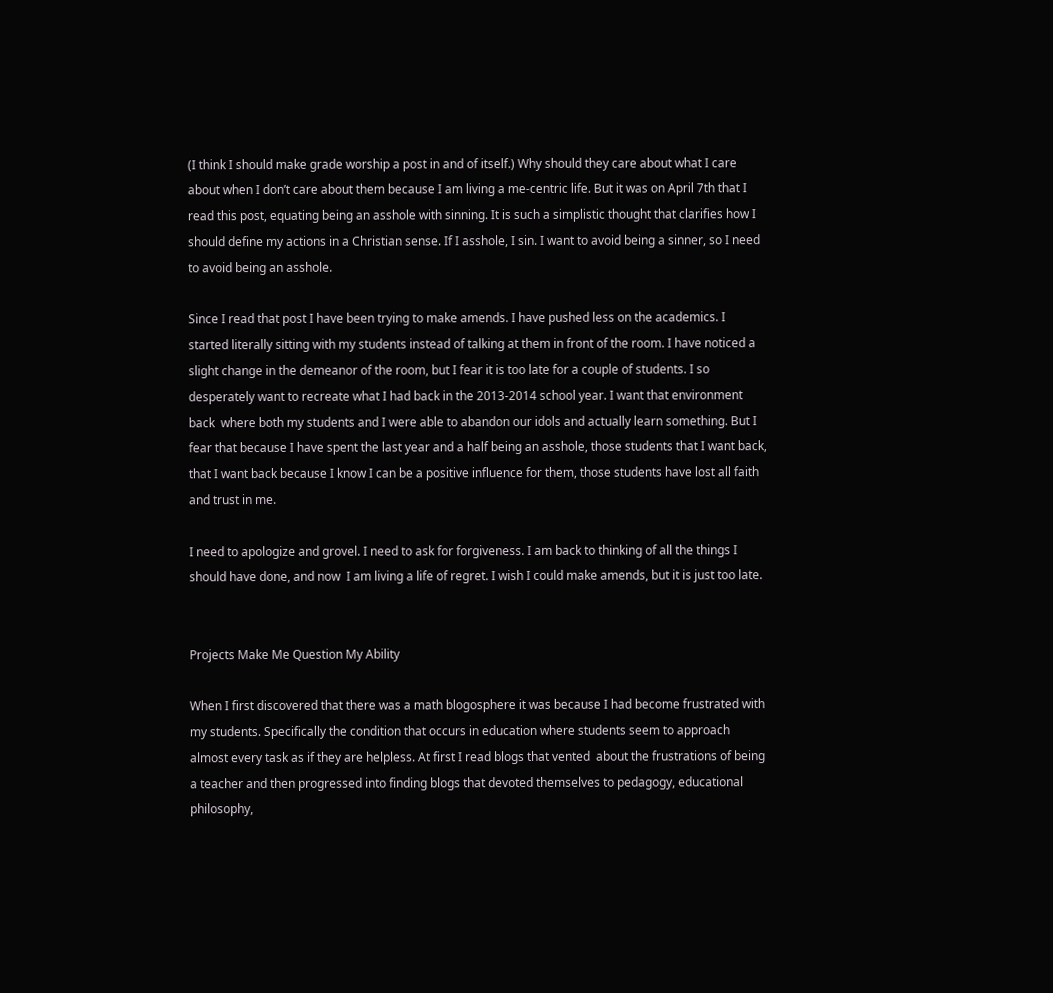(I think I should make grade worship a post in and of itself.) Why should they care about what I care about when I don’t care about them because I am living a me-centric life. But it was on April 7th that I read this post, equating being an asshole with sinning. It is such a simplistic thought that clarifies how I should define my actions in a Christian sense. If I asshole, I sin. I want to avoid being a sinner, so I need to avoid being an asshole.

Since I read that post I have been trying to make amends. I have pushed less on the academics. I started literally sitting with my students instead of talking at them in front of the room. I have noticed a slight change in the demeanor of the room, but I fear it is too late for a couple of students. I so desperately want to recreate what I had back in the 2013-2014 school year. I want that environment back  where both my students and I were able to abandon our idols and actually learn something. But I fear that because I have spent the last year and a half being an asshole, those students that I want back, that I want back because I know I can be a positive influence for them, those students have lost all faith and trust in me.

I need to apologize and grovel. I need to ask for forgiveness. I am back to thinking of all the things I should have done, and now  I am living a life of regret. I wish I could make amends, but it is just too late.


Projects Make Me Question My Ability

When I first discovered that there was a math blogosphere it was because I had become frustrated with my students. Specifically the condition that occurs in education where students seem to approach almost every task as if they are helpless. At first I read blogs that vented  about the frustrations of being a teacher and then progressed into finding blogs that devoted themselves to pedagogy, educational philosophy,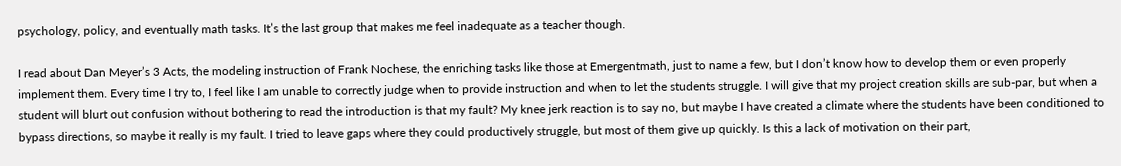psychology, policy, and eventually math tasks. It’s the last group that makes me feel inadequate as a teacher though.

I read about Dan Meyer’s 3 Acts, the modeling instruction of Frank Nochese, the enriching tasks like those at Emergentmath, just to name a few, but I don’t know how to develop them or even properly implement them. Every time I try to, I feel like I am unable to correctly judge when to provide instruction and when to let the students struggle. I will give that my project creation skills are sub-par, but when a student will blurt out confusion without bothering to read the introduction is that my fault? My knee jerk reaction is to say no, but maybe I have created a climate where the students have been conditioned to bypass directions, so maybe it really is my fault. I tried to leave gaps where they could productively struggle, but most of them give up quickly. Is this a lack of motivation on their part,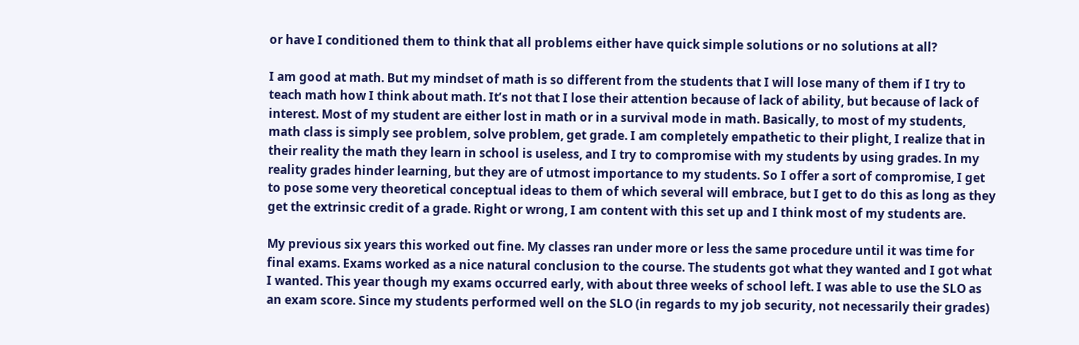or have I conditioned them to think that all problems either have quick simple solutions or no solutions at all?

I am good at math. But my mindset of math is so different from the students that I will lose many of them if I try to teach math how I think about math. It’s not that I lose their attention because of lack of ability, but because of lack of interest. Most of my student are either lost in math or in a survival mode in math. Basically, to most of my students, math class is simply see problem, solve problem, get grade. I am completely empathetic to their plight, I realize that in their reality the math they learn in school is useless, and I try to compromise with my students by using grades. In my reality grades hinder learning, but they are of utmost importance to my students. So I offer a sort of compromise, I get to pose some very theoretical conceptual ideas to them of which several will embrace, but I get to do this as long as they get the extrinsic credit of a grade. Right or wrong, I am content with this set up and I think most of my students are.

My previous six years this worked out fine. My classes ran under more or less the same procedure until it was time for final exams. Exams worked as a nice natural conclusion to the course. The students got what they wanted and I got what I wanted. This year though my exams occurred early, with about three weeks of school left. I was able to use the SLO as an exam score. Since my students performed well on the SLO (in regards to my job security, not necessarily their grades)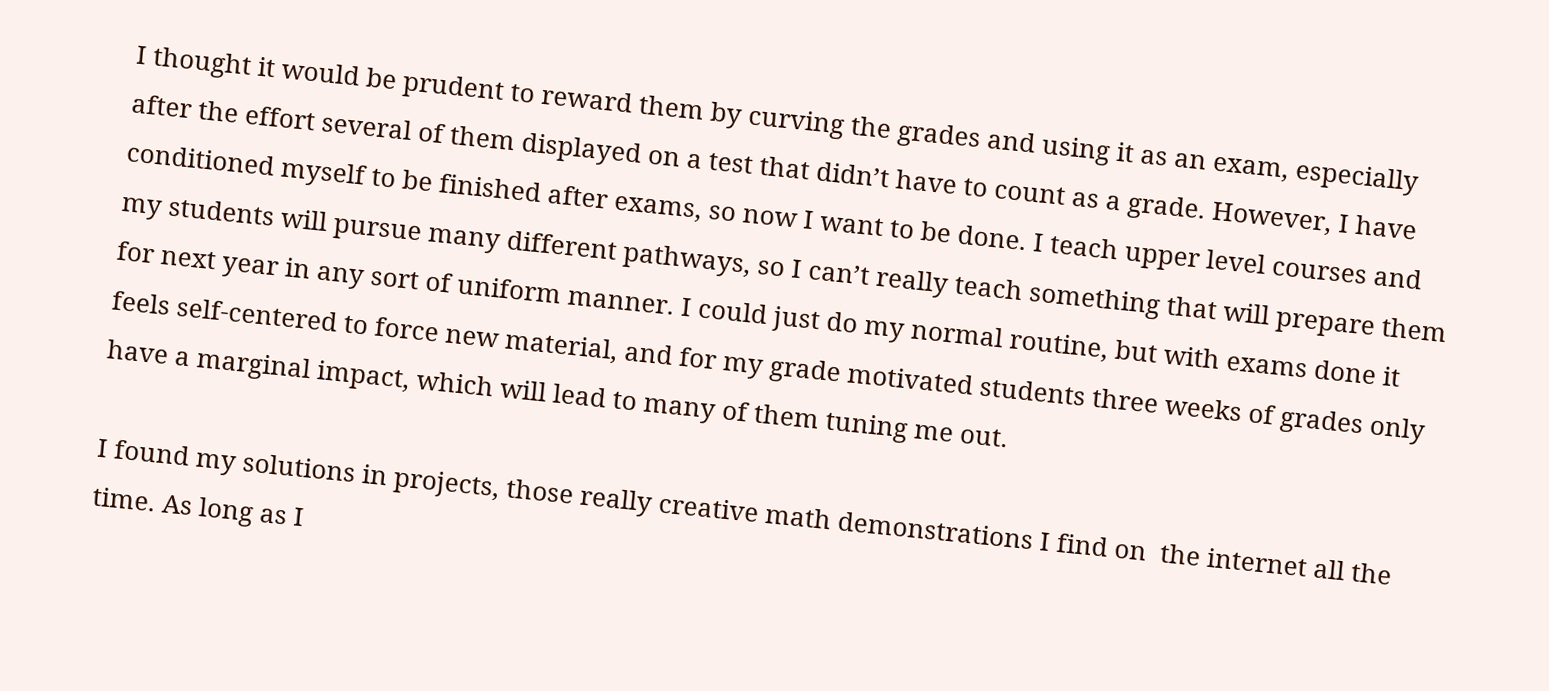I thought it would be prudent to reward them by curving the grades and using it as an exam, especially after the effort several of them displayed on a test that didn’t have to count as a grade. However, I have conditioned myself to be finished after exams, so now I want to be done. I teach upper level courses and my students will pursue many different pathways, so I can’t really teach something that will prepare them for next year in any sort of uniform manner. I could just do my normal routine, but with exams done it feels self-centered to force new material, and for my grade motivated students three weeks of grades only have a marginal impact, which will lead to many of them tuning me out.

I found my solutions in projects, those really creative math demonstrations I find on  the internet all the time. As long as I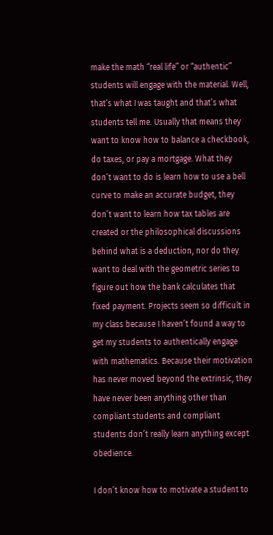make the math “real life” or “authentic” students will engage with the material. Well, that’s what I was taught and that’s what students tell me. Usually that means they want to know how to balance a checkbook, do taxes, or pay a mortgage. What they don’t want to do is learn how to use a bell curve to make an accurate budget, they don’t want to learn how tax tables are created or the philosophical discussions behind what is a deduction, nor do they want to deal with the geometric series to figure out how the bank calculates that fixed payment. Projects seem so difficult in my class because I haven’t found a way to get my students to authentically engage with mathematics. Because their motivation has never moved beyond the extrinsic, they have never been anything other than compliant students and compliant students don’t really learn anything except obedience.

I don’t know how to motivate a student to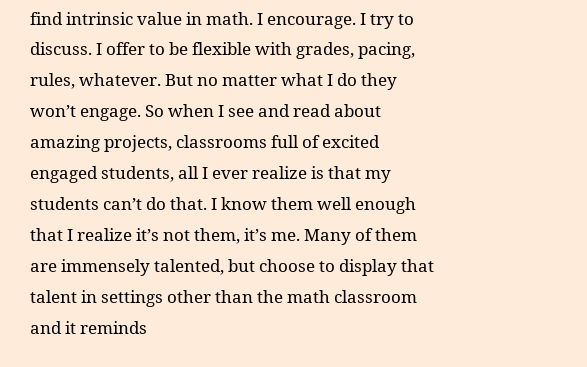find intrinsic value in math. I encourage. I try to discuss. I offer to be flexible with grades, pacing, rules, whatever. But no matter what I do they won’t engage. So when I see and read about amazing projects, classrooms full of excited engaged students, all I ever realize is that my students can’t do that. I know them well enough that I realize it’s not them, it’s me. Many of them are immensely talented, but choose to display that talent in settings other than the math classroom and it reminds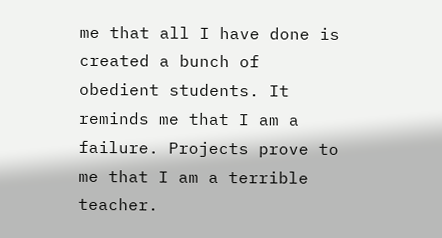me that all I have done is created a bunch of obedient students. It reminds me that I am a failure. Projects prove to me that I am a terrible teacher.